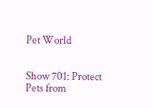Pet World


Show 701: Protect Pets from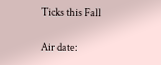Ticks this Fall

Air date: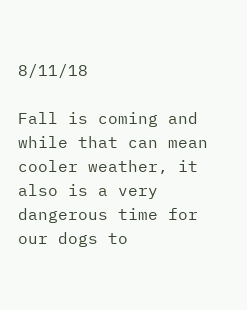8/11/18

Fall is coming and while that can mean cooler weather, it also is a very dangerous time for our dogs to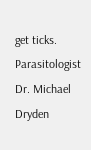get ticks. Parasitologist Dr. Michael Dryden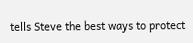tells Steve the best ways to protect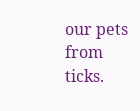our pets from ticks.